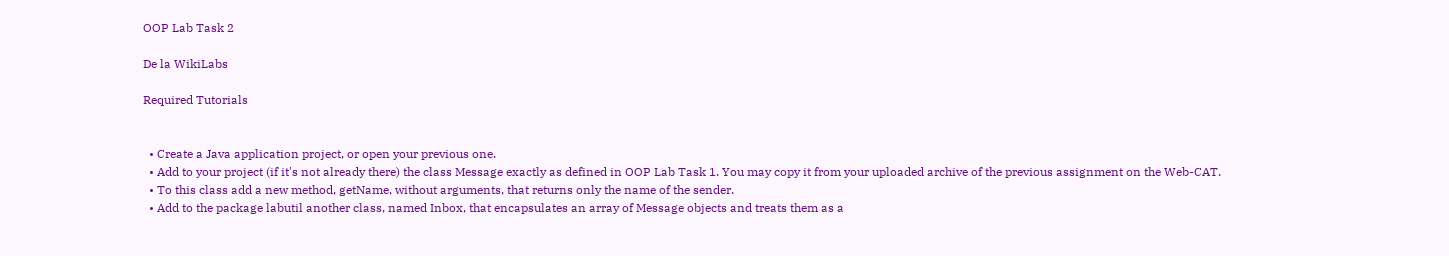OOP Lab Task 2

De la WikiLabs

Required Tutorials


  • Create a Java application project, or open your previous one.
  • Add to your project (if it's not already there) the class Message exactly as defined in OOP Lab Task 1. You may copy it from your uploaded archive of the previous assignment on the Web-CAT.
  • To this class add a new method, getName, without arguments, that returns only the name of the sender.
  • Add to the package labutil another class, named Inbox, that encapsulates an array of Message objects and treats them as a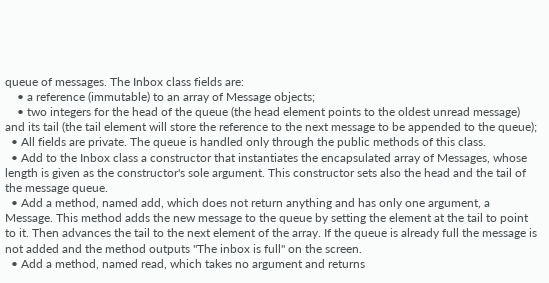queue of messages. The Inbox class fields are:
    • a reference (immutable) to an array of Message objects;
    • two integers for the head of the queue (the head element points to the oldest unread message) and its tail (the tail element will store the reference to the next message to be appended to the queue);
  • All fields are private. The queue is handled only through the public methods of this class.
  • Add to the Inbox class a constructor that instantiates the encapsulated array of Messages, whose length is given as the constructor's sole argument. This constructor sets also the head and the tail of the message queue.
  • Add a method, named add, which does not return anything and has only one argument, a Message. This method adds the new message to the queue by setting the element at the tail to point to it. Then advances the tail to the next element of the array. If the queue is already full the message is not added and the method outputs "The inbox is full" on the screen.
  • Add a method, named read, which takes no argument and returns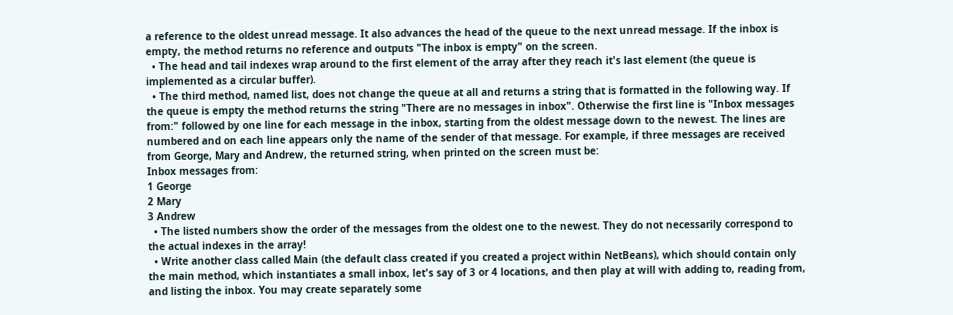a reference to the oldest unread message. It also advances the head of the queue to the next unread message. If the inbox is empty, the method returns no reference and outputs "The inbox is empty" on the screen.
  • The head and tail indexes wrap around to the first element of the array after they reach it's last element (the queue is implemented as a circular buffer).
  • The third method, named list, does not change the queue at all and returns a string that is formatted in the following way. If the queue is empty the method returns the string "There are no messages in inbox". Otherwise the first line is "Inbox messages from:" followed by one line for each message in the inbox, starting from the oldest message down to the newest. The lines are numbered and on each line appears only the name of the sender of that message. For example, if three messages are received from George, Mary and Andrew, the returned string, when printed on the screen must be:
Inbox messages from:
1 George
2 Mary
3 Andrew
  • The listed numbers show the order of the messages from the oldest one to the newest. They do not necessarily correspond to the actual indexes in the array!
  • Write another class called Main (the default class created if you created a project within NetBeans), which should contain only the main method, which instantiates a small inbox, let's say of 3 or 4 locations, and then play at will with adding to, reading from, and listing the inbox. You may create separately some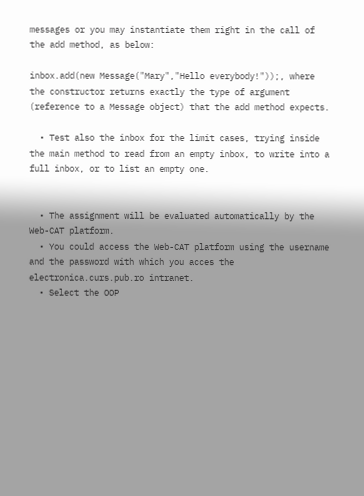messages or you may instantiate them right in the call of the add method, as below:

inbox.add(new Message("Mary","Hello everybody!"));, where the constructor returns exactly the type of argument (reference to a Message object) that the add method expects.

  • Test also the inbox for the limit cases, trying inside the main method to read from an empty inbox, to write into a full inbox, or to list an empty one.


  • The assignment will be evaluated automatically by the Web-CAT platform.
  • You could access the Web-CAT platform using the username and the password with which you acces the electronica.curs.pub.ro intranet.
  • Select the OOP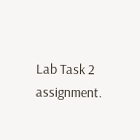Lab Task 2 assignment.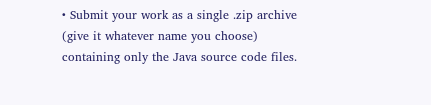• Submit your work as a single .zip archive (give it whatever name you choose) containing only the Java source code files.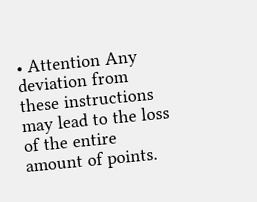• Attention Any deviation from these instructions may lead to the loss of the entire amount of points.